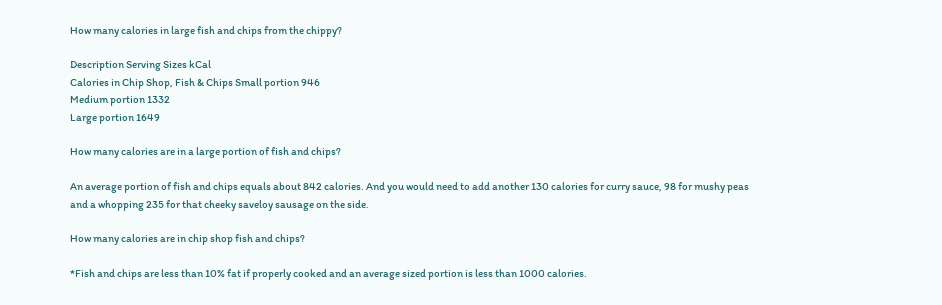How many calories in large fish and chips from the chippy?

Description Serving Sizes kCal
Calories in Chip Shop, Fish & Chips Small portion 946
Medium portion 1332
Large portion 1649

How many calories are in a large portion of fish and chips?

An average portion of fish and chips equals about 842 calories. And you would need to add another 130 calories for curry sauce, 98 for mushy peas and a whopping 235 for that cheeky saveloy sausage on the side.

How many calories are in chip shop fish and chips?

*Fish and chips are less than 10% fat if properly cooked and an average sized portion is less than 1000 calories.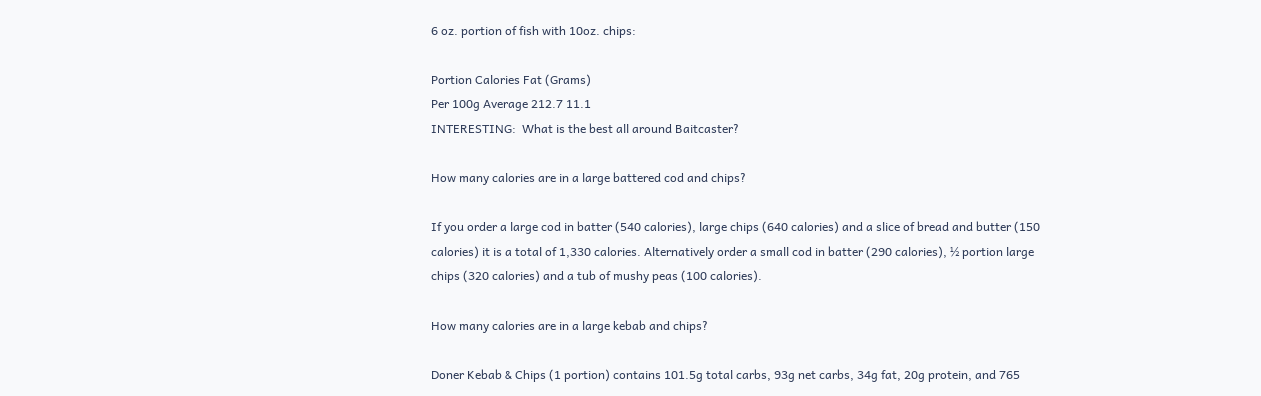6 oz. portion of fish with 10oz. chips:

Portion Calories Fat (Grams)
Per 100g Average 212.7 11.1
INTERESTING:  What is the best all around Baitcaster?

How many calories are in a large battered cod and chips?

If you order a large cod in batter (540 calories), large chips (640 calories) and a slice of bread and butter (150 calories) it is a total of 1,330 calories. Alternatively order a small cod in batter (290 calories), ½ portion large chips (320 calories) and a tub of mushy peas (100 calories).

How many calories are in a large kebab and chips?

Doner Kebab & Chips (1 portion) contains 101.5g total carbs, 93g net carbs, 34g fat, 20g protein, and 765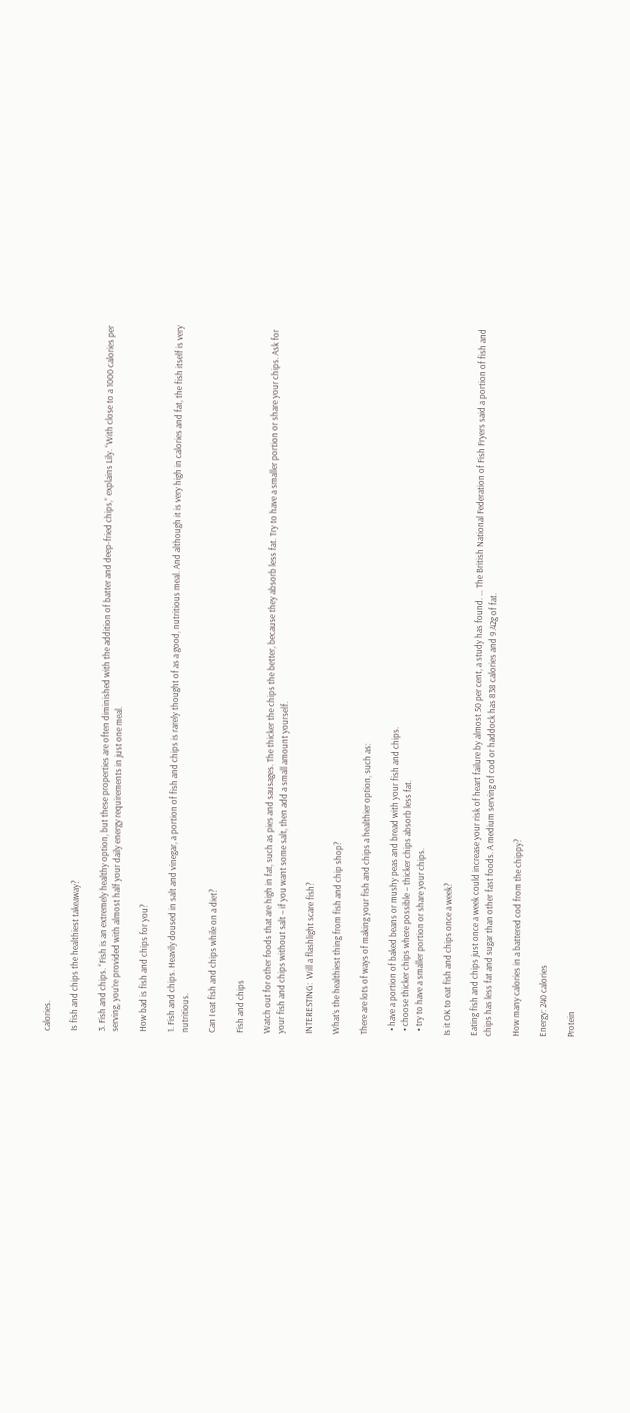calories.

Is fish and chips the healthiest takeaway?

3. Fish and chips. “Fish is an extremely healthy option, but these properties are often diminished with the addition of batter and deep-fried chips,” explains Lily. “With close to a 1000 calories per serving, you’re provided with almost half your daily energy requirements in just one meal.

How bad is fish and chips for you?

1. Fish and chips. Heavily doused in salt and vinegar, a portion of fish and chips is rarely thought of as a good, nutritious meal. And although it is very high in calories and fat, the fish itself is very nutritious.

Can I eat fish and chips while on a diet?

Fish and chips

Watch out for other foods that are high in fat, such as pies and sausages. The thicker the chips the better, because they absorb less fat. Try to have a smaller portion or share your chips. Ask for your fish and chips without salt – if you want some salt, then add a small amount yourself.

INTERESTING:  Will a flashlight scare fish?

What’s the healthiest thing from fish and chip shop?

There are lots of ways of making your fish and chips a healthier option, such as:

  • have a portion of baked beans or mushy peas and bread with your fish and chips.
  • choose thicker chips where possible – thicker chips absorb less fat.
  • try to have a smaller portion or share your chips.

Is it OK to eat fish and chips once a week?

Eating fish and chips just once a week could increase your risk of heart failure by almost 50 per cent, a study has found. … The British National Federation of Fish Fryers said a portion of fish and chips has less fat and sugar than other fast foods. A medium serving of cod or haddock has 838 calories and 9.42g of fat.

How many calories in a battered cod from the chippy?

Energy: 240 calories

Protein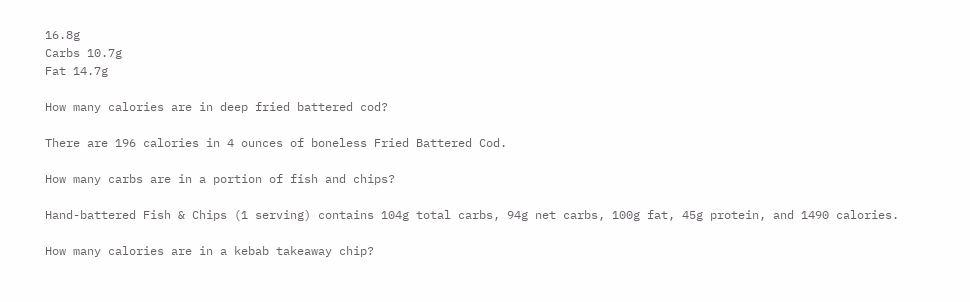16.8g
Carbs 10.7g
Fat 14.7g

How many calories are in deep fried battered cod?

There are 196 calories in 4 ounces of boneless Fried Battered Cod.

How many carbs are in a portion of fish and chips?

Hand-battered Fish & Chips (1 serving) contains 104g total carbs, 94g net carbs, 100g fat, 45g protein, and 1490 calories.

How many calories are in a kebab takeaway chip?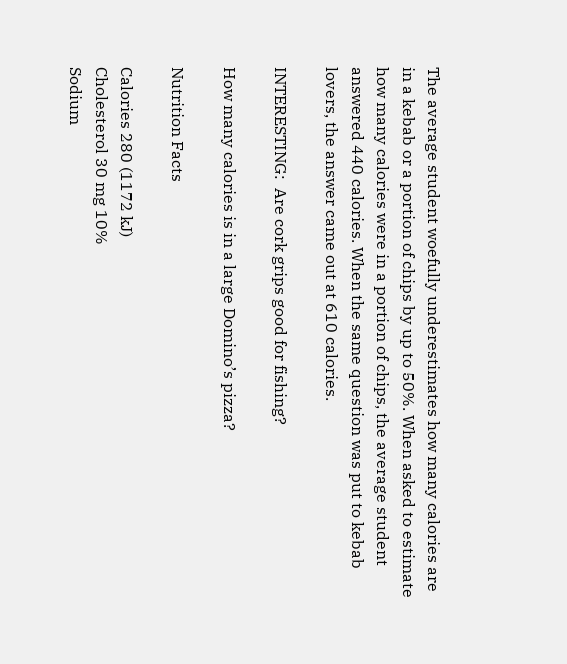The average student woefully underestimates how many calories are in a kebab or a portion of chips by up to 50%. When asked to estimate how many calories were in a portion of chips, the average student answered 440 calories. When the same question was put to kebab lovers, the answer came out at 610 calories.

INTERESTING:  Are cork grips good for fishing?

How many calories is in a large Domino’s pizza?

Nutrition Facts

Calories 280 (1172 kJ)
Cholesterol 30 mg 10%
Sodium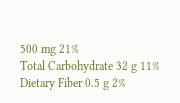500 mg 21%
Total Carbohydrate 32 g 11%
Dietary Fiber 0.5 g 2%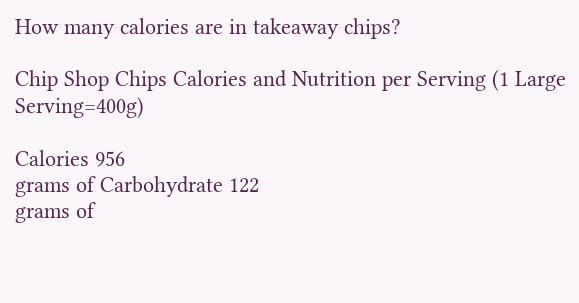How many calories are in takeaway chips?

Chip Shop Chips Calories and Nutrition per Serving (1 Large Serving=400g)

Calories 956
grams of Carbohydrate 122
grams of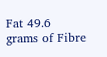Fat 49.6
grams of Fibre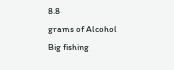8.8
grams of Alcohol
Big fishing